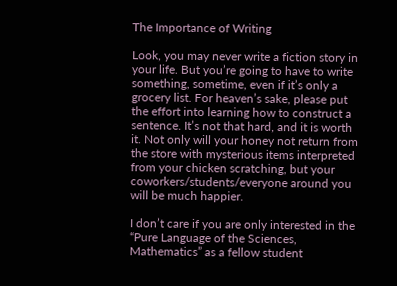The Importance of Writing

Look, you may never write a fiction story in your life. But you’re going to have to write something, sometime, even if it’s only a grocery list. For heaven’s sake, please put the effort into learning how to construct a sentence. It’s not that hard, and it is worth it. Not only will your honey not return from the store with mysterious items interpreted from your chicken scratching, but your coworkers/students/everyone around you will be much happier.

I don’t care if you are only interested in the “Pure Language of the Sciences, Mathematics” as a fellow student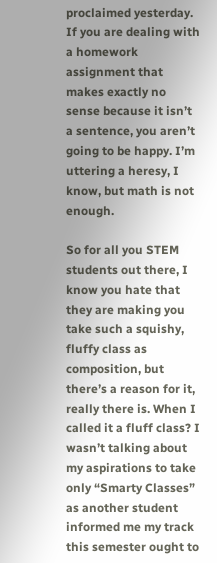proclaimed yesterday. If you are dealing with a homework assignment that makes exactly no sense because it isn’t a sentence, you aren’t going to be happy. I’m uttering a heresy, I know, but math is not enough.

So for all you STEM students out there, I know you hate that they are making you take such a squishy, fluffy class as composition, but there’s a reason for it, really there is. When I called it a fluff class? I wasn’t talking about my aspirations to take only “Smarty Classes” as another student informed me my track this semester ought to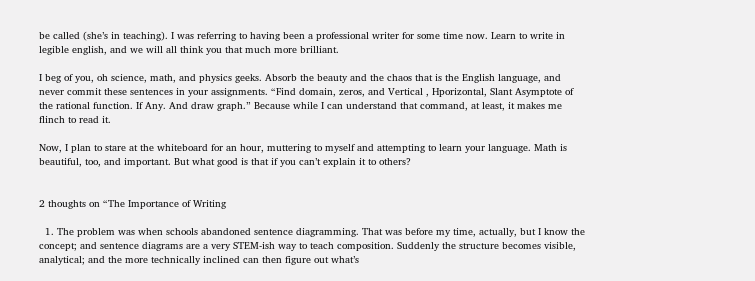be called (she’s in teaching). I was referring to having been a professional writer for some time now. Learn to write in legible english, and we will all think you that much more brilliant.

I beg of you, oh science, math, and physics geeks. Absorb the beauty and the chaos that is the English language, and never commit these sentences in your assignments. “Find domain, zeros, and Vertical , Hporizontal, Slant Asymptote of the rational function. If Any. And draw graph.” Because while I can understand that command, at least, it makes me flinch to read it.

Now, I plan to stare at the whiteboard for an hour, muttering to myself and attempting to learn your language. Math is beautiful, too, and important. But what good is that if you can’t explain it to others?


2 thoughts on “The Importance of Writing

  1. The problem was when schools abandoned sentence diagramming. That was before my time, actually, but I know the concept; and sentence diagrams are a very STEM-ish way to teach composition. Suddenly the structure becomes visible, analytical; and the more technically inclined can then figure out what’s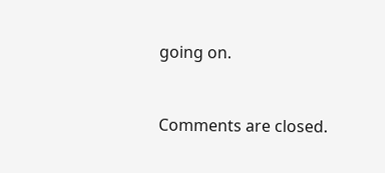going on.


Comments are closed.